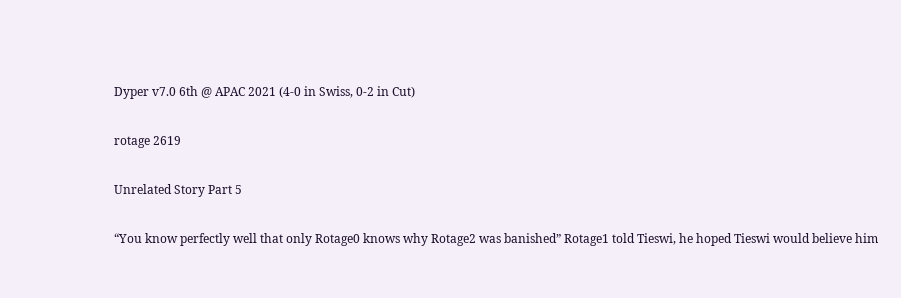Dyper v7.0 6th @ APAC 2021 (4-0 in Swiss, 0-2 in Cut)

rotage 2619

Unrelated Story Part 5

“You know perfectly well that only Rotage0 knows why Rotage2 was banished” Rotage1 told Tieswi, he hoped Tieswi would believe him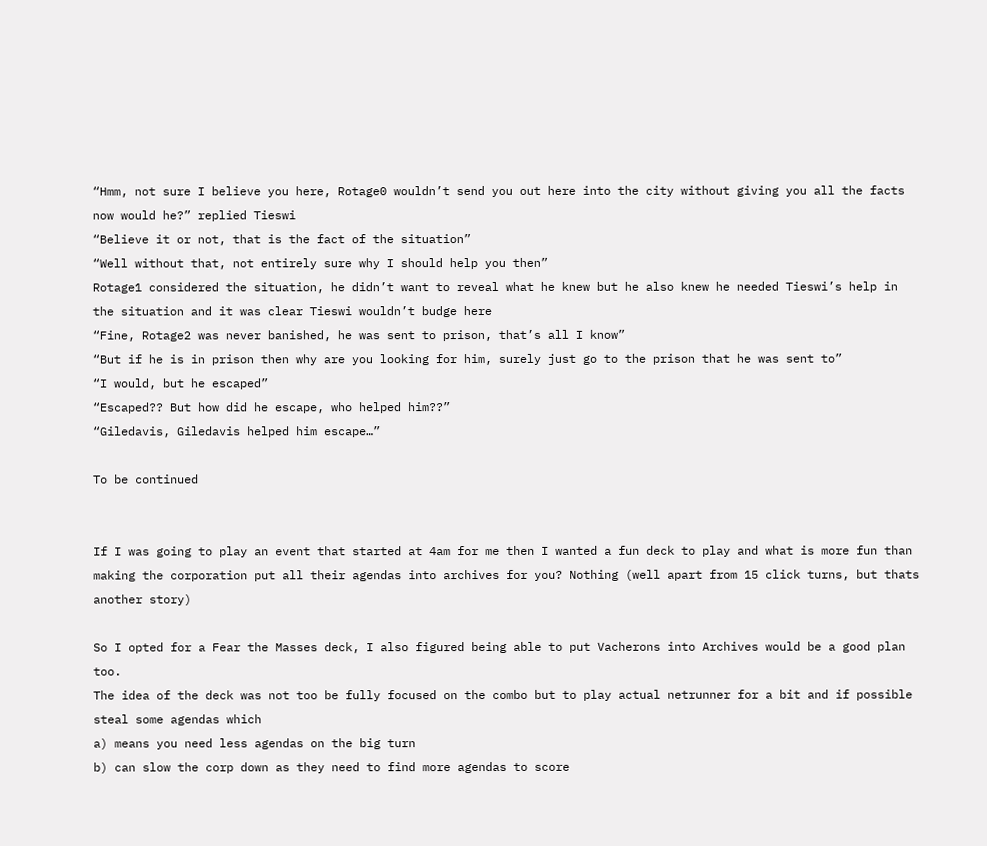“Hmm, not sure I believe you here, Rotage0 wouldn’t send you out here into the city without giving you all the facts now would he?” replied Tieswi
“Believe it or not, that is the fact of the situation”
“Well without that, not entirely sure why I should help you then”
Rotage1 considered the situation, he didn’t want to reveal what he knew but he also knew he needed Tieswi’s help in the situation and it was clear Tieswi wouldn’t budge here
“Fine, Rotage2 was never banished, he was sent to prison, that’s all I know”
“But if he is in prison then why are you looking for him, surely just go to the prison that he was sent to”
“I would, but he escaped”
“Escaped?? But how did he escape, who helped him??”
“Giledavis, Giledavis helped him escape…”

To be continued


If I was going to play an event that started at 4am for me then I wanted a fun deck to play and what is more fun than making the corporation put all their agendas into archives for you? Nothing (well apart from 15 click turns, but thats another story)

So I opted for a Fear the Masses deck, I also figured being able to put Vacherons into Archives would be a good plan too.
The idea of the deck was not too be fully focused on the combo but to play actual netrunner for a bit and if possible steal some agendas which
a) means you need less agendas on the big turn
b) can slow the corp down as they need to find more agendas to score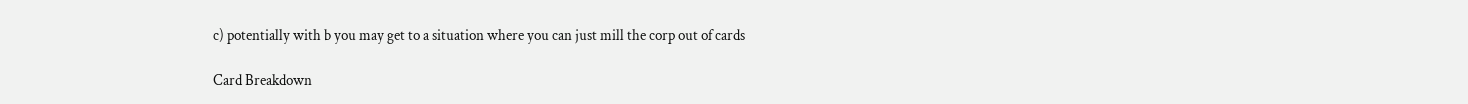c) potentially with b you may get to a situation where you can just mill the corp out of cards

Card Breakdown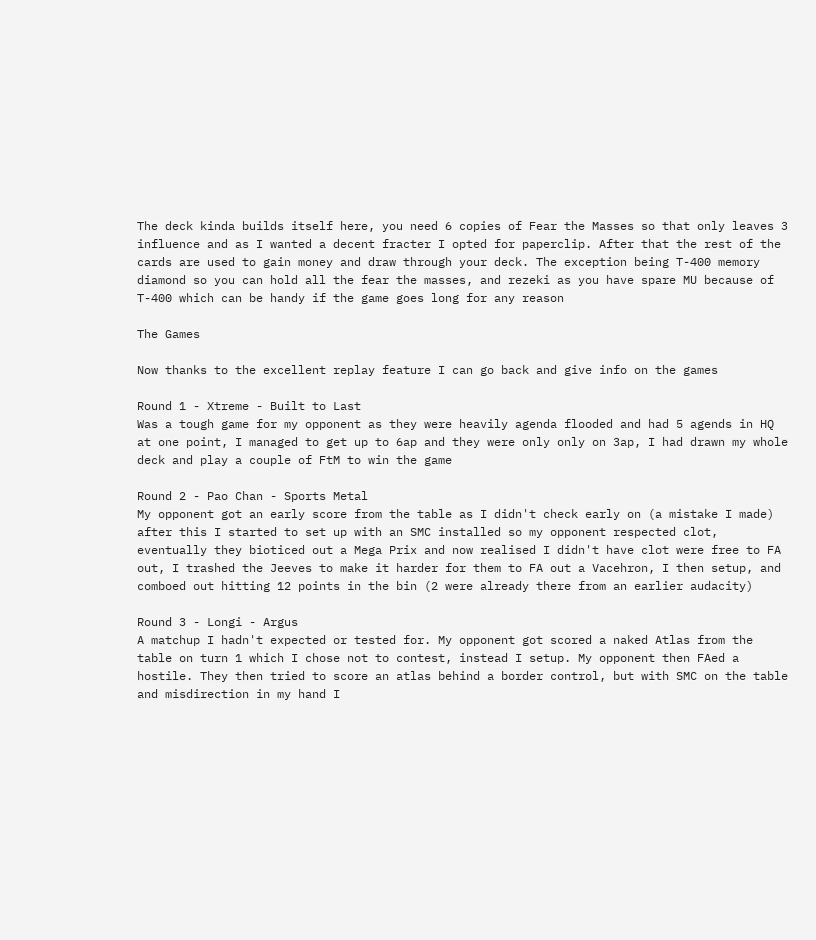The deck kinda builds itself here, you need 6 copies of Fear the Masses so that only leaves 3 influence and as I wanted a decent fracter I opted for paperclip. After that the rest of the cards are used to gain money and draw through your deck. The exception being T-400 memory diamond so you can hold all the fear the masses, and rezeki as you have spare MU because of T-400 which can be handy if the game goes long for any reason

The Games

Now thanks to the excellent replay feature I can go back and give info on the games

Round 1 - Xtreme - Built to Last
Was a tough game for my opponent as they were heavily agenda flooded and had 5 agends in HQ at one point, I managed to get up to 6ap and they were only only on 3ap, I had drawn my whole deck and play a couple of FtM to win the game

Round 2 - Pao Chan - Sports Metal
My opponent got an early score from the table as I didn't check early on (a mistake I made) after this I started to set up with an SMC installed so my opponent respected clot, eventually they bioticed out a Mega Prix and now realised I didn't have clot were free to FA out, I trashed the Jeeves to make it harder for them to FA out a Vacehron, I then setup, and comboed out hitting 12 points in the bin (2 were already there from an earlier audacity)

Round 3 - Longi - Argus
A matchup I hadn't expected or tested for. My opponent got scored a naked Atlas from the table on turn 1 which I chose not to contest, instead I setup. My opponent then FAed a hostile. They then tried to score an atlas behind a border control, but with SMC on the table and misdirection in my hand I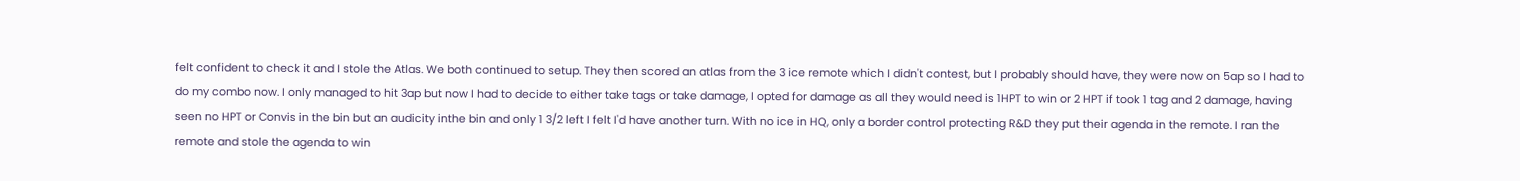felt confident to check it and I stole the Atlas. We both continued to setup. They then scored an atlas from the 3 ice remote which I didn't contest, but I probably should have, they were now on 5ap so I had to do my combo now. I only managed to hit 3ap but now I had to decide to either take tags or take damage, I opted for damage as all they would need is 1HPT to win or 2 HPT if took 1 tag and 2 damage, having seen no HPT or Convis in the bin but an audicity inthe bin and only 1 3/2 left I felt I'd have another turn. With no ice in HQ, only a border control protecting R&D they put their agenda in the remote. I ran the remote and stole the agenda to win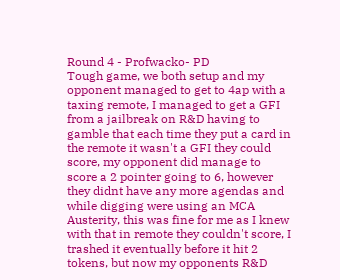Round 4 - Profwacko- PD
Tough game, we both setup and my opponent managed to get to 4ap with a taxing remote, I managed to get a GFI from a jailbreak on R&D having to gamble that each time they put a card in the remote it wasn't a GFI they could score, my opponent did manage to score a 2 pointer going to 6, however they didnt have any more agendas and while digging were using an MCA Austerity, this was fine for me as I knew with that in remote they couldn't score, I trashed it eventually before it hit 2 tokens, but now my opponents R&D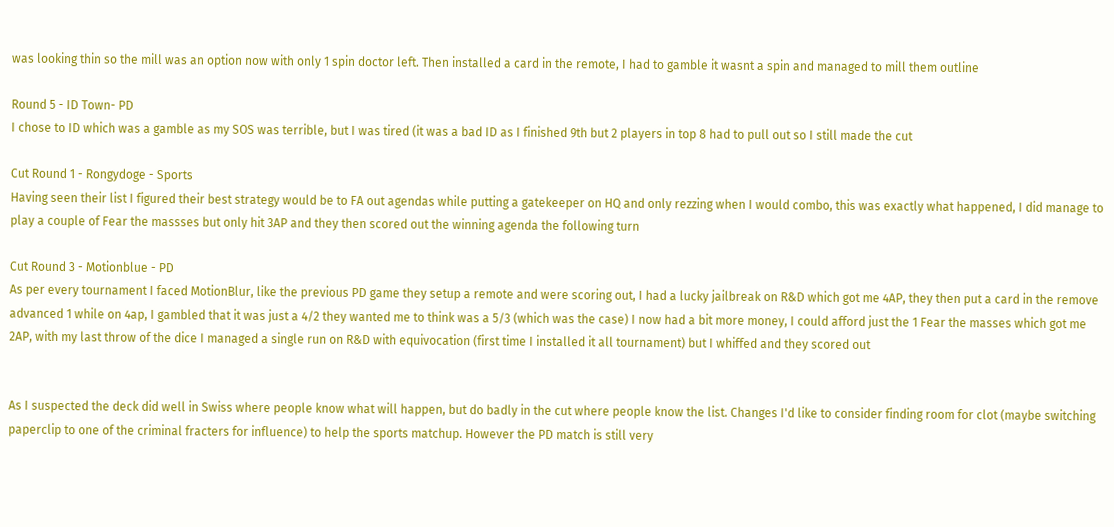was looking thin so the mill was an option now with only 1 spin doctor left. Then installed a card in the remote, I had to gamble it wasnt a spin and managed to mill them outline

Round 5 - ID Town- PD
I chose to ID which was a gamble as my SOS was terrible, but I was tired (it was a bad ID as I finished 9th but 2 players in top 8 had to pull out so I still made the cut

Cut Round 1 - Rongydoge - Sports
Having seen their list I figured their best strategy would be to FA out agendas while putting a gatekeeper on HQ and only rezzing when I would combo, this was exactly what happened, I did manage to play a couple of Fear the massses but only hit 3AP and they then scored out the winning agenda the following turn

Cut Round 3 - Motionblue - PD
As per every tournament I faced MotionBlur, like the previous PD game they setup a remote and were scoring out, I had a lucky jailbreak on R&D which got me 4AP, they then put a card in the remove advanced 1 while on 4ap, I gambled that it was just a 4/2 they wanted me to think was a 5/3 (which was the case) I now had a bit more money, I could afford just the 1 Fear the masses which got me 2AP, with my last throw of the dice I managed a single run on R&D with equivocation (first time I installed it all tournament) but I whiffed and they scored out


As I suspected the deck did well in Swiss where people know what will happen, but do badly in the cut where people know the list. Changes I'd like to consider finding room for clot (maybe switching paperclip to one of the criminal fracters for influence) to help the sports matchup. However the PD match is still very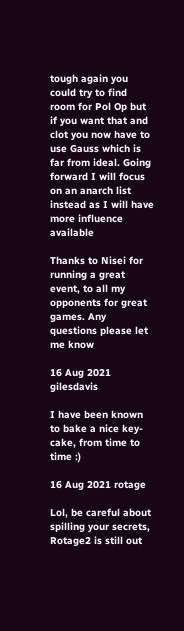tough again you could try to find room for Pol Op but if you want that and clot you now have to use Gauss which is far from ideal. Going forward I will focus on an anarch list instead as I will have more influence available

Thanks to Nisei for running a great event, to all my opponents for great games. Any questions please let me know

16 Aug 2021 gilesdavis

I have been known to bake a nice key-cake, from time to time :)

16 Aug 2021 rotage

Lol, be careful about spilling your secrets, Rotage2 is still out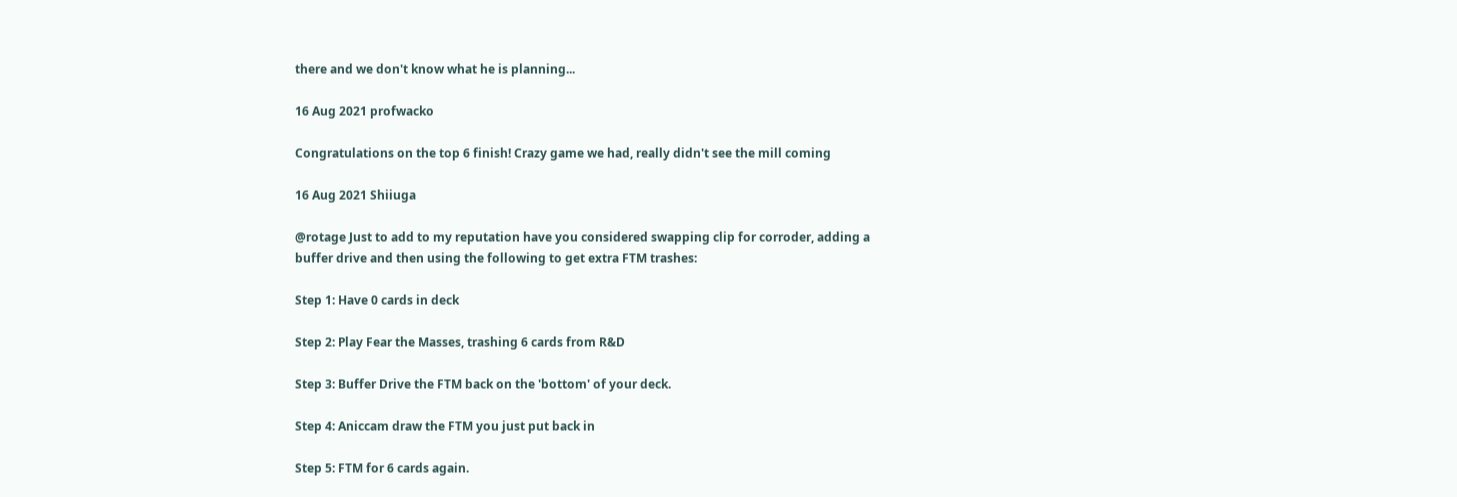there and we don't know what he is planning...

16 Aug 2021 profwacko

Congratulations on the top 6 finish! Crazy game we had, really didn't see the mill coming

16 Aug 2021 Shiiuga

@rotage Just to add to my reputation have you considered swapping clip for corroder, adding a buffer drive and then using the following to get extra FTM trashes:

Step 1: Have 0 cards in deck

Step 2: Play Fear the Masses, trashing 6 cards from R&D

Step 3: Buffer Drive the FTM back on the 'bottom' of your deck.

Step 4: Aniccam draw the FTM you just put back in

Step 5: FTM for 6 cards again.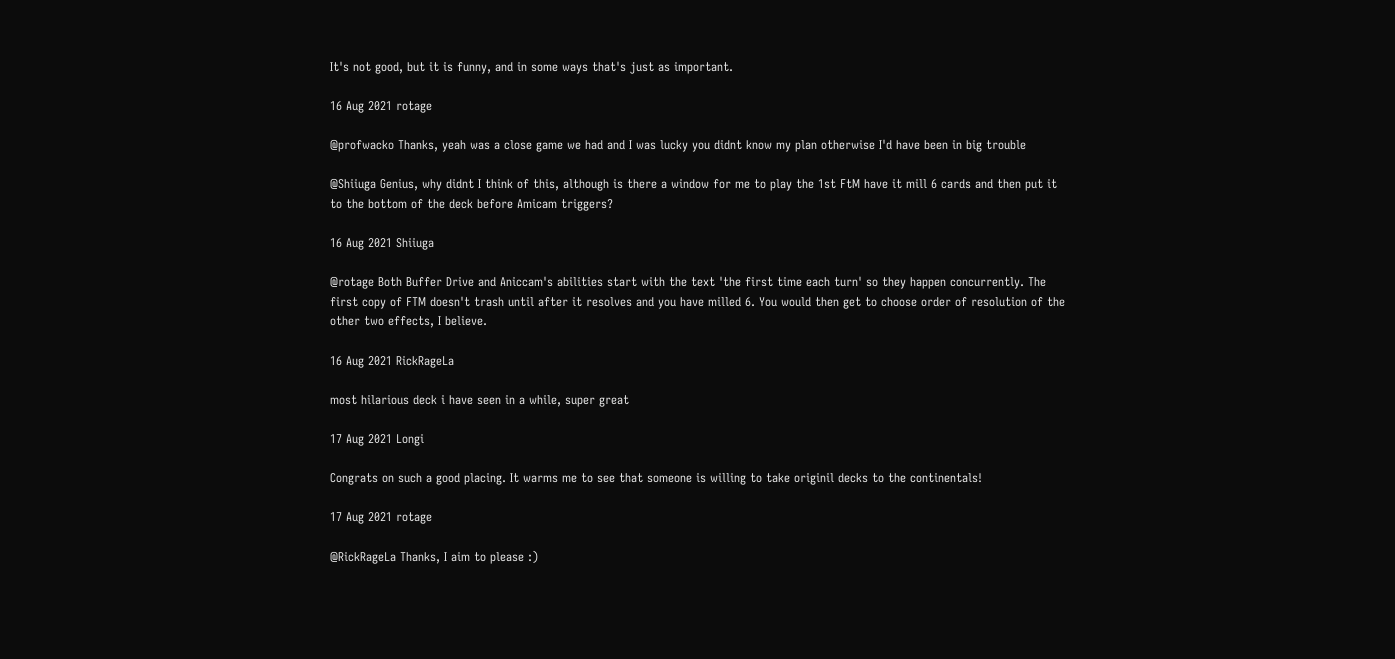It's not good, but it is funny, and in some ways that's just as important.

16 Aug 2021 rotage

@profwacko Thanks, yeah was a close game we had and I was lucky you didnt know my plan otherwise I'd have been in big trouble

@Shiiuga Genius, why didnt I think of this, although is there a window for me to play the 1st FtM have it mill 6 cards and then put it to the bottom of the deck before Amicam triggers?

16 Aug 2021 Shiiuga

@rotage Both Buffer Drive and Aniccam's abilities start with the text 'the first time each turn' so they happen concurrently. The first copy of FTM doesn't trash until after it resolves and you have milled 6. You would then get to choose order of resolution of the other two effects, I believe.

16 Aug 2021 RickRageLa

most hilarious deck i have seen in a while, super great

17 Aug 2021 Longi

Congrats on such a good placing. It warms me to see that someone is willing to take originil decks to the continentals!

17 Aug 2021 rotage

@RickRageLa Thanks, I aim to please :)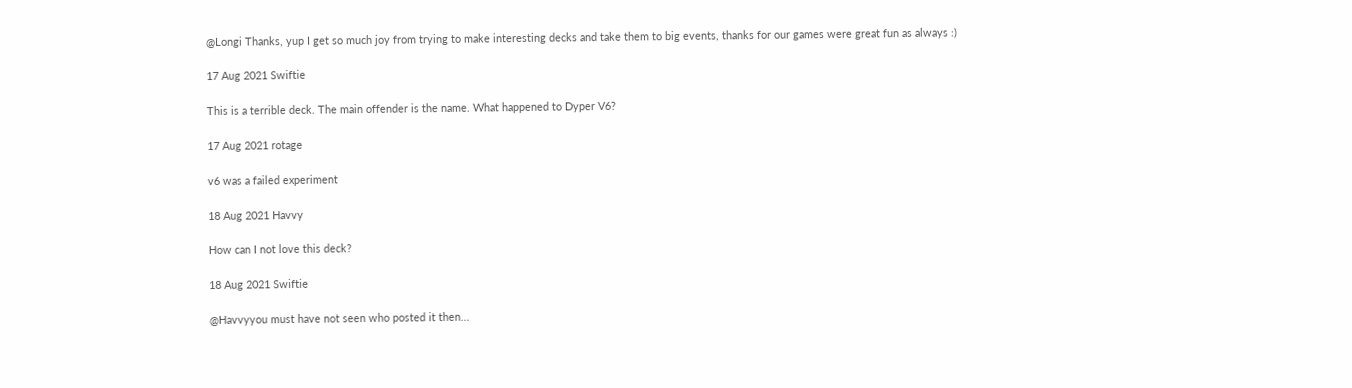@Longi Thanks, yup I get so much joy from trying to make interesting decks and take them to big events, thanks for our games were great fun as always :)

17 Aug 2021 Swiftie

This is a terrible deck. The main offender is the name. What happened to Dyper V6?

17 Aug 2021 rotage

v6 was a failed experiment

18 Aug 2021 Havvy

How can I not love this deck?

18 Aug 2021 Swiftie

@Havvyyou must have not seen who posted it then...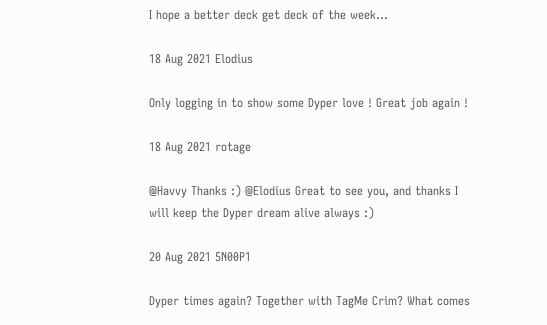I hope a better deck get deck of the week...

18 Aug 2021 Elodius

Only logging in to show some Dyper love ! Great job again !

18 Aug 2021 rotage

@Havvy Thanks :) @Elodius Great to see you, and thanks I will keep the Dyper dream alive always :)

20 Aug 2021 5N00P1

Dyper times again? Together with TagMe Crim? What comes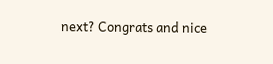next? Congrats and nice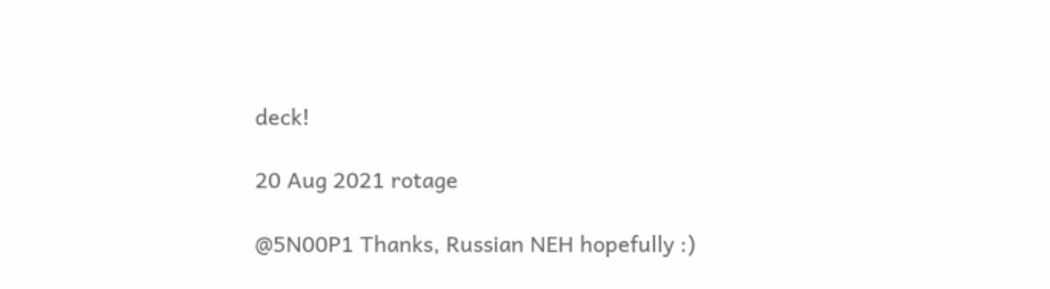deck!

20 Aug 2021 rotage

@5N00P1 Thanks, Russian NEH hopefully :)